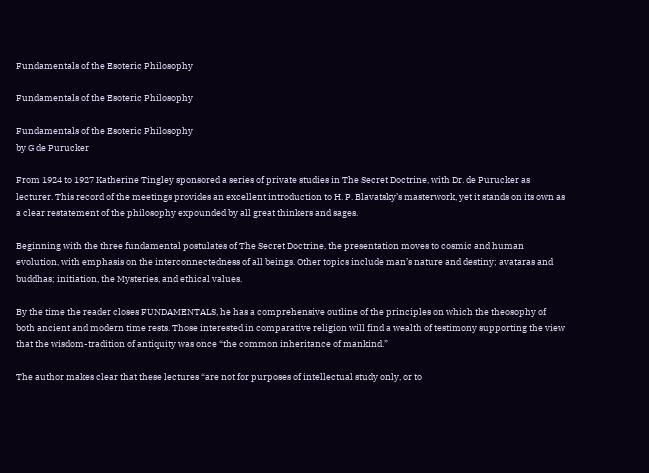Fundamentals of the Esoteric Philosophy

Fundamentals of the Esoteric Philosophy

Fundamentals of the Esoteric Philosophy
by G de Purucker

From 1924 to 1927 Katherine Tingley sponsored a series of private studies in The Secret Doctrine, with Dr. de Purucker as lecturer. This record of the meetings provides an excellent introduction to H. P. Blavatsky’s masterwork, yet it stands on its own as a clear restatement of the philosophy expounded by all great thinkers and sages.

Beginning with the three fundamental postulates of The Secret Doctrine, the presentation moves to cosmic and human evolution, with emphasis on the interconnectedness of all beings. Other topics include man’s nature and destiny; avataras and buddhas; initiation, the Mysteries, and ethical values.

By the time the reader closes FUNDAMENTALS, he has a comprehensive outline of the principles on which the theosophy of both ancient and modern time rests. Those interested in comparative religion will find a wealth of testimony supporting the view that the wisdom-tradition of antiquity was once “the common inheritance of mankind.”

The author makes clear that these lectures “are not for purposes of intellectual study only, or to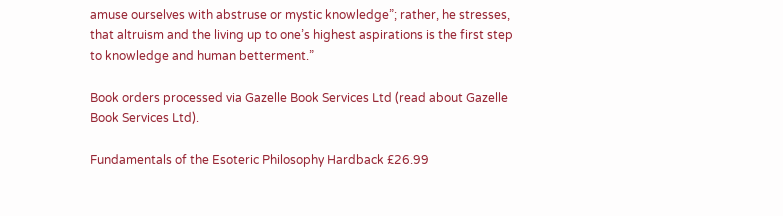amuse ourselves with abstruse or mystic knowledge”; rather, he stresses, that altruism and the living up to one’s highest aspirations is the first step to knowledge and human betterment.”

Book orders processed via Gazelle Book Services Ltd (read about Gazelle Book Services Ltd).

Fundamentals of the Esoteric Philosophy Hardback £26.99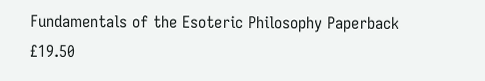Fundamentals of the Esoteric Philosophy Paperback £19.50